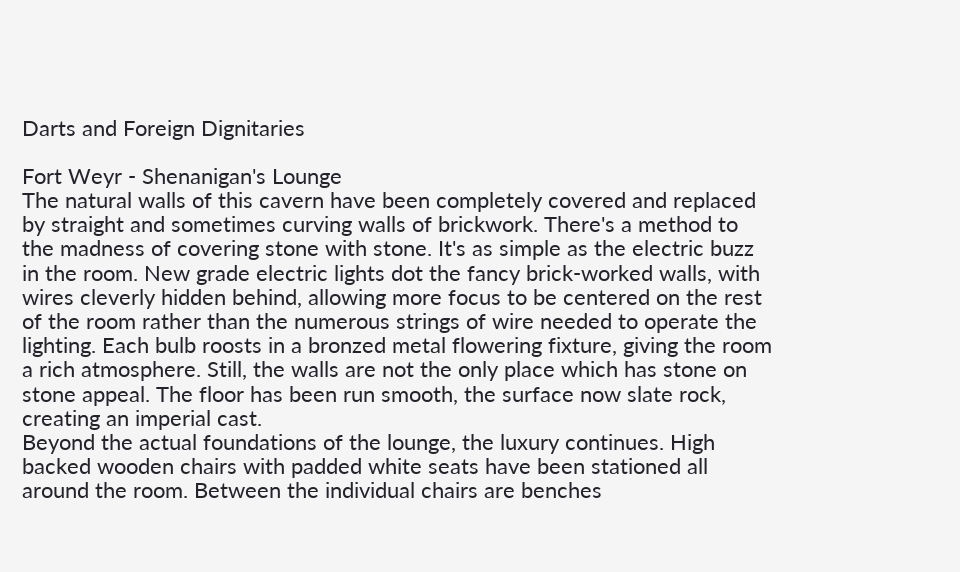Darts and Foreign Dignitaries

Fort Weyr - Shenanigan's Lounge
The natural walls of this cavern have been completely covered and replaced by straight and sometimes curving walls of brickwork. There's a method to the madness of covering stone with stone. It's as simple as the electric buzz in the room. New grade electric lights dot the fancy brick-worked walls, with wires cleverly hidden behind, allowing more focus to be centered on the rest of the room rather than the numerous strings of wire needed to operate the lighting. Each bulb roosts in a bronzed metal flowering fixture, giving the room a rich atmosphere. Still, the walls are not the only place which has stone on stone appeal. The floor has been run smooth, the surface now slate rock, creating an imperial cast.
Beyond the actual foundations of the lounge, the luxury continues. High backed wooden chairs with padded white seats have been stationed all around the room. Between the individual chairs are benches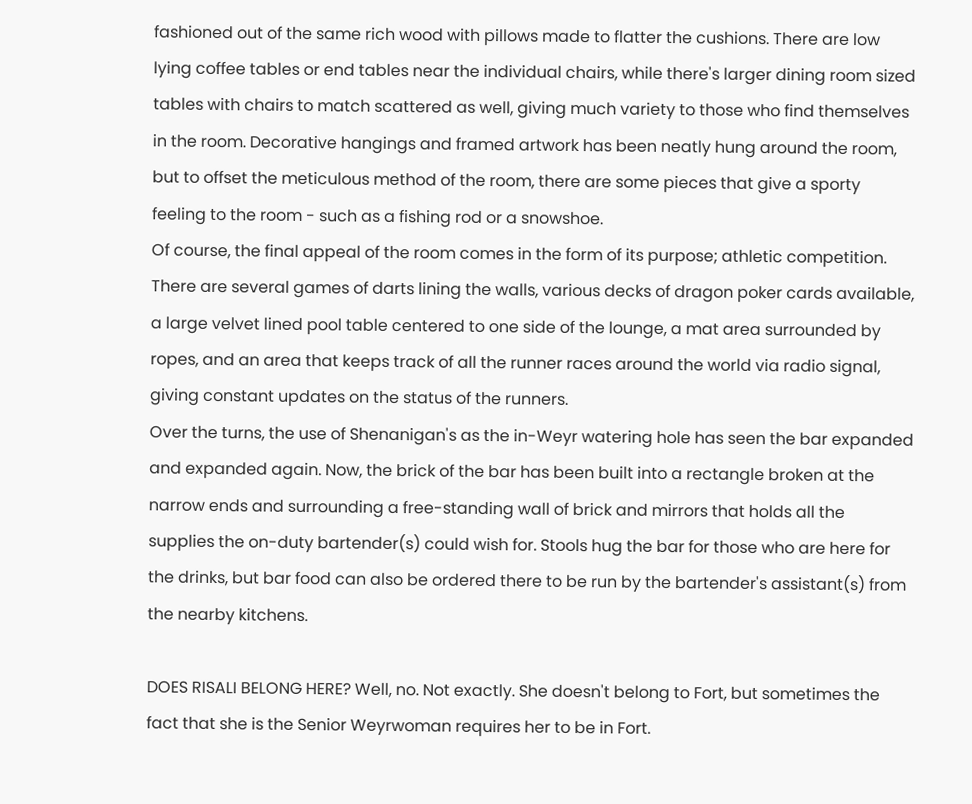fashioned out of the same rich wood with pillows made to flatter the cushions. There are low lying coffee tables or end tables near the individual chairs, while there's larger dining room sized tables with chairs to match scattered as well, giving much variety to those who find themselves in the room. Decorative hangings and framed artwork has been neatly hung around the room, but to offset the meticulous method of the room, there are some pieces that give a sporty feeling to the room - such as a fishing rod or a snowshoe.
Of course, the final appeal of the room comes in the form of its purpose; athletic competition. There are several games of darts lining the walls, various decks of dragon poker cards available, a large velvet lined pool table centered to one side of the lounge, a mat area surrounded by ropes, and an area that keeps track of all the runner races around the world via radio signal, giving constant updates on the status of the runners.
Over the turns, the use of Shenanigan's as the in-Weyr watering hole has seen the bar expanded and expanded again. Now, the brick of the bar has been built into a rectangle broken at the narrow ends and surrounding a free-standing wall of brick and mirrors that holds all the supplies the on-duty bartender(s) could wish for. Stools hug the bar for those who are here for the drinks, but bar food can also be ordered there to be run by the bartender's assistant(s) from the nearby kitchens.

DOES RISALI BELONG HERE? Well, no. Not exactly. She doesn't belong to Fort, but sometimes the fact that she is the Senior Weyrwoman requires her to be in Fort.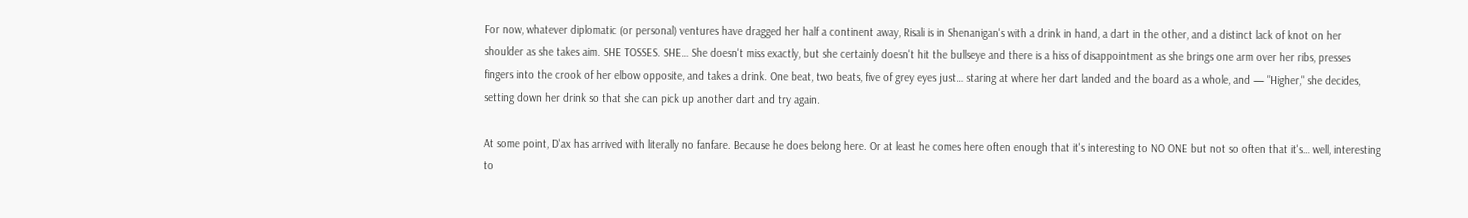For now, whatever diplomatic (or personal) ventures have dragged her half a continent away, Risali is in Shenanigan's with a drink in hand, a dart in the other, and a distinct lack of knot on her shoulder as she takes aim. SHE TOSSES. SHE… She doesn't miss exactly, but she certainly doesn't hit the bullseye and there is a hiss of disappointment as she brings one arm over her ribs, presses fingers into the crook of her elbow opposite, and takes a drink. One beat, two beats, five of grey eyes just… staring at where her dart landed and the board as a whole, and — "Higher," she decides, setting down her drink so that she can pick up another dart and try again.

At some point, D'ax has arrived with literally no fanfare. Because he does belong here. Or at least he comes here often enough that it's interesting to NO ONE but not so often that it's… well, interesting to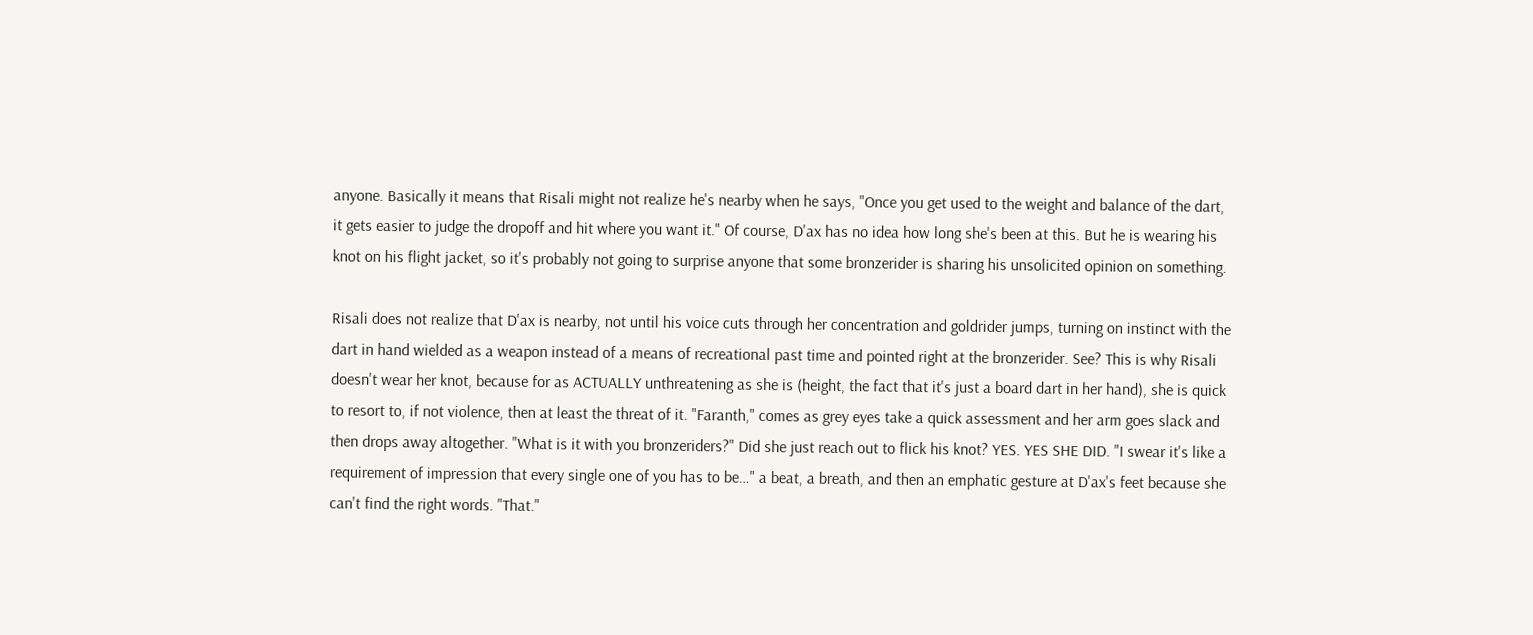anyone. Basically it means that Risali might not realize he's nearby when he says, "Once you get used to the weight and balance of the dart, it gets easier to judge the dropoff and hit where you want it." Of course, D'ax has no idea how long she's been at this. But he is wearing his knot on his flight jacket, so it's probably not going to surprise anyone that some bronzerider is sharing his unsolicited opinion on something.

Risali does not realize that D'ax is nearby, not until his voice cuts through her concentration and goldrider jumps, turning on instinct with the dart in hand wielded as a weapon instead of a means of recreational past time and pointed right at the bronzerider. See? This is why Risali doesn't wear her knot, because for as ACTUALLY unthreatening as she is (height, the fact that it's just a board dart in her hand), she is quick to resort to, if not violence, then at least the threat of it. "Faranth," comes as grey eyes take a quick assessment and her arm goes slack and then drops away altogether. "What is it with you bronzeriders?" Did she just reach out to flick his knot? YES. YES SHE DID. "I swear it's like a requirement of impression that every single one of you has to be…" a beat, a breath, and then an emphatic gesture at D'ax's feet because she can't find the right words. "That."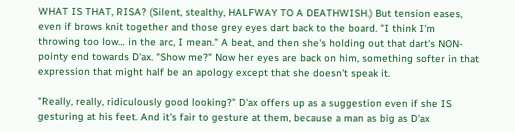WHAT IS THAT, RISA? (Silent, stealthy, HALFWAY TO A DEATHWISH.) But tension eases, even if brows knit together and those grey eyes dart back to the board. "I think I'm throwing too low… in the arc, I mean." A beat, and then she's holding out that dart's NON-pointy end towards D'ax. "Show me?" Now her eyes are back on him, something softer in that expression that might half be an apology except that she doesn't speak it.

"Really, really, ridiculously good looking?" D'ax offers up as a suggestion even if she IS gesturing at his feet. And it's fair to gesture at them, because a man as big as D'ax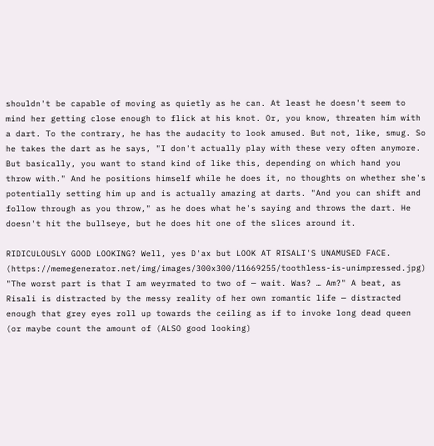shouldn't be capable of moving as quietly as he can. At least he doesn't seem to mind her getting close enough to flick at his knot. Or, you know, threaten him with a dart. To the contrary, he has the audacity to look amused. But not, like, smug. So he takes the dart as he says, "I don't actually play with these very often anymore. But basically, you want to stand kind of like this, depending on which hand you throw with." And he positions himself while he does it, no thoughts on whether she's potentially setting him up and is actually amazing at darts. "And you can shift and follow through as you throw," as he does what he's saying and throws the dart. He doesn't hit the bullseye, but he does hit one of the slices around it.

RIDICULOUSLY GOOD LOOKING? Well, yes D'ax but LOOK AT RISALI'S UNAMUSED FACE. (https://memegenerator.net/img/images/300x300/11669255/toothless-is-unimpressed.jpg) "The worst part is that I am weyrmated to two of — wait. Was? … Am?" A beat, as Risali is distracted by the messy reality of her own romantic life — distracted enough that grey eyes roll up towards the ceiling as if to invoke long dead queen (or maybe count the amount of (ALSO good looking)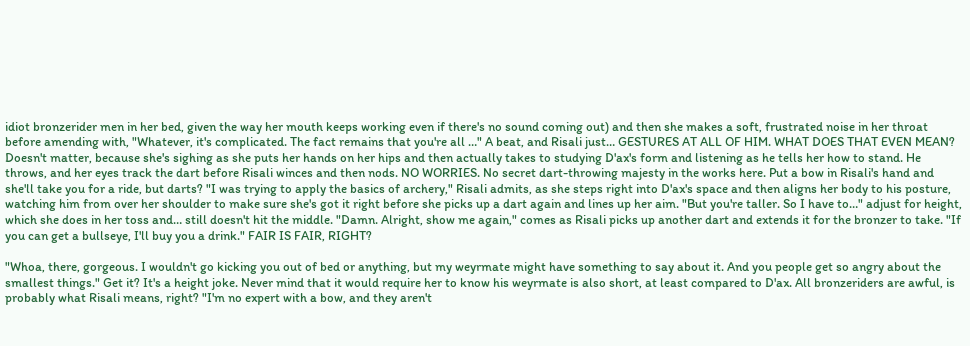idiot bronzerider men in her bed, given the way her mouth keeps working even if there's no sound coming out) and then she makes a soft, frustrated noise in her throat before amending with, "Whatever, it's complicated. The fact remains that you're all …" A beat, and Risali just… GESTURES AT ALL OF HIM. WHAT DOES THAT EVEN MEAN? Doesn't matter, because she's sighing as she puts her hands on her hips and then actually takes to studying D'ax's form and listening as he tells her how to stand. He throws, and her eyes track the dart before Risali winces and then nods. NO WORRIES. No secret dart-throwing majesty in the works here. Put a bow in Risali's hand and she'll take you for a ride, but darts? "I was trying to apply the basics of archery," Risali admits, as she steps right into D'ax's space and then aligns her body to his posture, watching him from over her shoulder to make sure she's got it right before she picks up a dart again and lines up her aim. "But you're taller. So I have to…" adjust for height, which she does in her toss and… still doesn't hit the middle. "Damn. Alright, show me again," comes as Risali picks up another dart and extends it for the bronzer to take. "If you can get a bullseye, I'll buy you a drink." FAIR IS FAIR, RIGHT?

"Whoa, there, gorgeous. I wouldn't go kicking you out of bed or anything, but my weyrmate might have something to say about it. And you people get so angry about the smallest things." Get it? It's a height joke. Never mind that it would require her to know his weyrmate is also short, at least compared to D'ax. All bronzeriders are awful, is probably what Risali means, right? "I'm no expert with a bow, and they aren't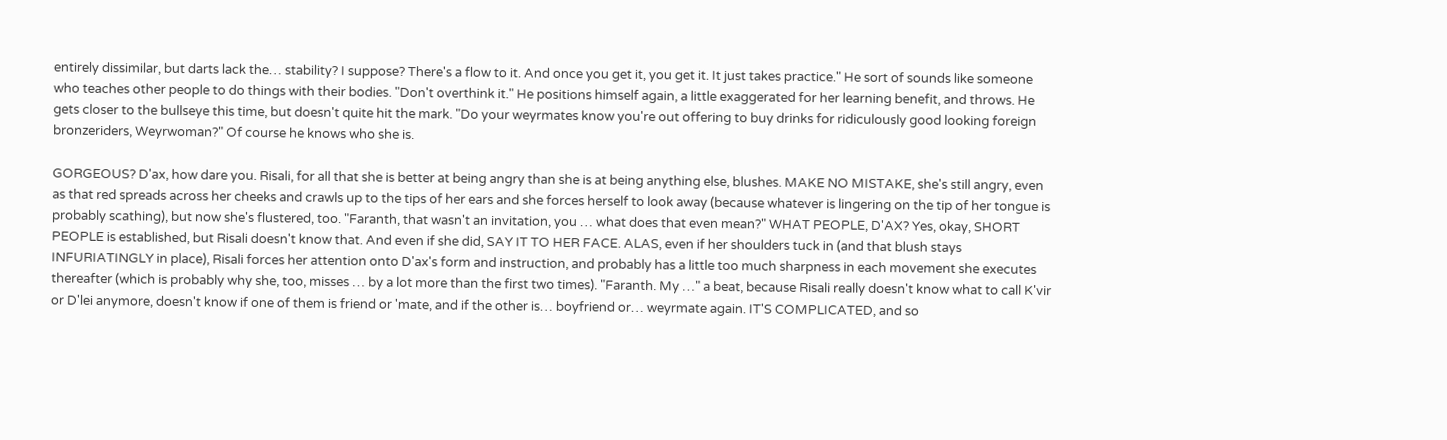entirely dissimilar, but darts lack the… stability? I suppose? There's a flow to it. And once you get it, you get it. It just takes practice." He sort of sounds like someone who teaches other people to do things with their bodies. "Don't overthink it." He positions himself again, a little exaggerated for her learning benefit, and throws. He gets closer to the bullseye this time, but doesn't quite hit the mark. "Do your weyrmates know you're out offering to buy drinks for ridiculously good looking foreign bronzeriders, Weyrwoman?" Of course he knows who she is.

GORGEOUS? D'ax, how dare you. Risali, for all that she is better at being angry than she is at being anything else, blushes. MAKE NO MISTAKE, she's still angry, even as that red spreads across her cheeks and crawls up to the tips of her ears and she forces herself to look away (because whatever is lingering on the tip of her tongue is probably scathing), but now she's flustered, too. "Faranth, that wasn't an invitation, you … what does that even mean?" WHAT PEOPLE, D'AX? Yes, okay, SHORT PEOPLE is established, but Risali doesn't know that. And even if she did, SAY IT TO HER FACE. ALAS, even if her shoulders tuck in (and that blush stays INFURIATINGLY in place), Risali forces her attention onto D'ax's form and instruction, and probably has a little too much sharpness in each movement she executes thereafter (which is probably why she, too, misses … by a lot more than the first two times). "Faranth. My …" a beat, because Risali really doesn't know what to call K'vir or D'lei anymore, doesn't know if one of them is friend or 'mate, and if the other is… boyfriend or… weyrmate again. IT'S COMPLICATED, and so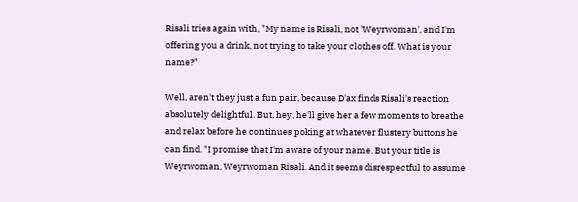Risali tries again with, "My name is Risali, not 'Weyrwoman', and I'm offering you a drink, not trying to take your clothes off. What is your name?"

Well, aren't they just a fun pair, because D'ax finds Risali's reaction absolutely delightful. But, hey, he'll give her a few moments to breathe and relax before he continues poking at whatever flustery buttons he can find. "I promise that I'm aware of your name. But your title is Weyrwoman, Weyrwoman Risali. And it seems disrespectful to assume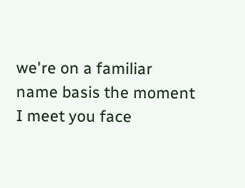we're on a familiar name basis the moment I meet you face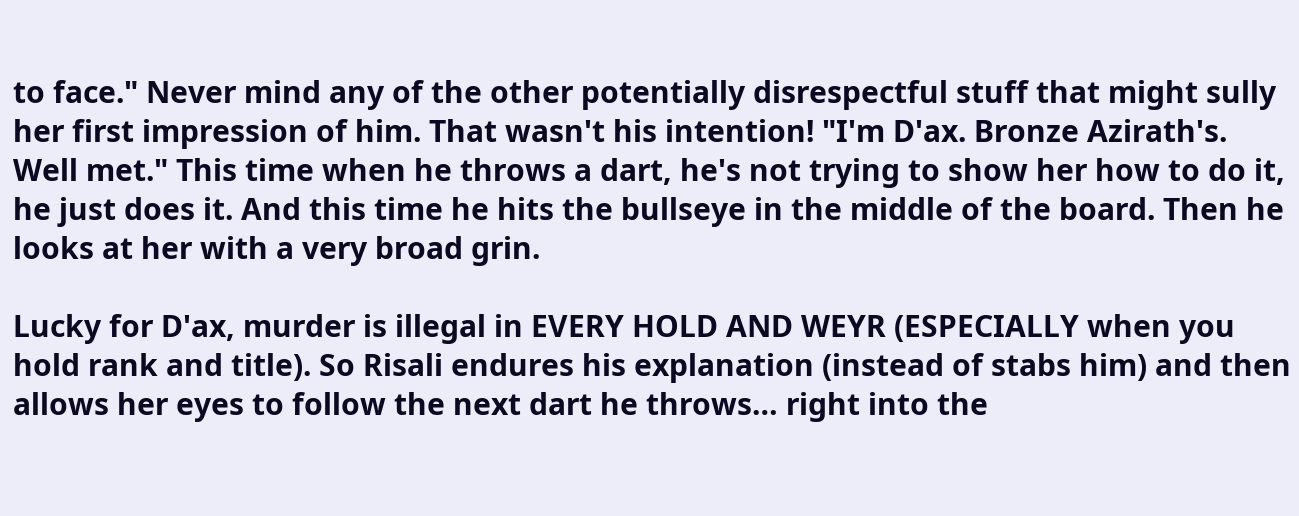to face." Never mind any of the other potentially disrespectful stuff that might sully her first impression of him. That wasn't his intention! "I'm D'ax. Bronze Azirath's. Well met." This time when he throws a dart, he's not trying to show her how to do it, he just does it. And this time he hits the bullseye in the middle of the board. Then he looks at her with a very broad grin.

Lucky for D'ax, murder is illegal in EVERY HOLD AND WEYR (ESPECIALLY when you hold rank and title). So Risali endures his explanation (instead of stabs him) and then allows her eyes to follow the next dart he throws… right into the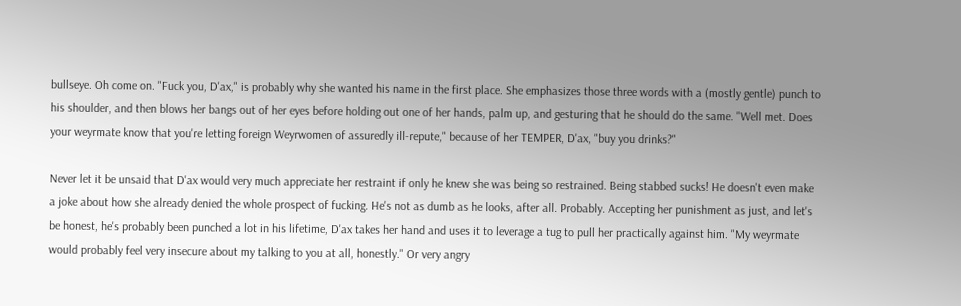bullseye. Oh come on. "Fuck you, D'ax," is probably why she wanted his name in the first place. She emphasizes those three words with a (mostly gentle) punch to his shoulder, and then blows her bangs out of her eyes before holding out one of her hands, palm up, and gesturing that he should do the same. "Well met. Does your weyrmate know that you're letting foreign Weyrwomen of assuredly ill-repute," because of her TEMPER, D'ax, "buy you drinks?"

Never let it be unsaid that D'ax would very much appreciate her restraint if only he knew she was being so restrained. Being stabbed sucks! He doesn't even make a joke about how she already denied the whole prospect of fucking. He's not as dumb as he looks, after all. Probably. Accepting her punishment as just, and let's be honest, he's probably been punched a lot in his lifetime, D'ax takes her hand and uses it to leverage a tug to pull her practically against him. "My weyrmate would probably feel very insecure about my talking to you at all, honestly." Or very angry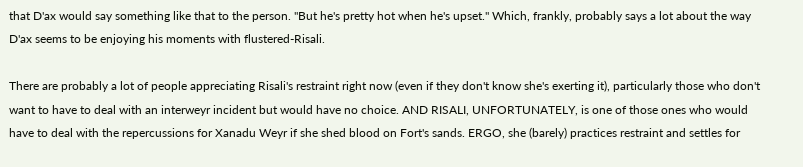that D'ax would say something like that to the person. "But he's pretty hot when he's upset." Which, frankly, probably says a lot about the way D'ax seems to be enjoying his moments with flustered-Risali.

There are probably a lot of people appreciating Risali's restraint right now (even if they don't know she's exerting it), particularly those who don't want to have to deal with an interweyr incident but would have no choice. AND RISALI, UNFORTUNATELY, is one of those ones who would have to deal with the repercussions for Xanadu Weyr if she shed blood on Fort's sands. ERGO, she (barely) practices restraint and settles for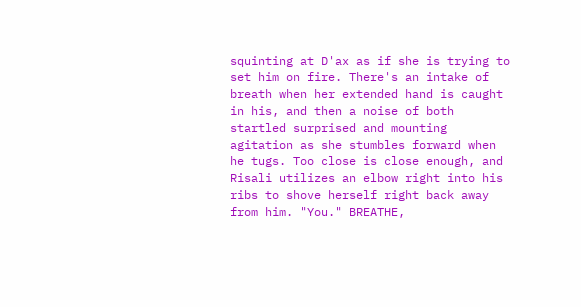squinting at D'ax as if she is trying to set him on fire. There's an intake of breath when her extended hand is caught in his, and then a noise of both startled surprised and mounting agitation as she stumbles forward when he tugs. Too close is close enough, and Risali utilizes an elbow right into his ribs to shove herself right back away from him. "You." BREATHE,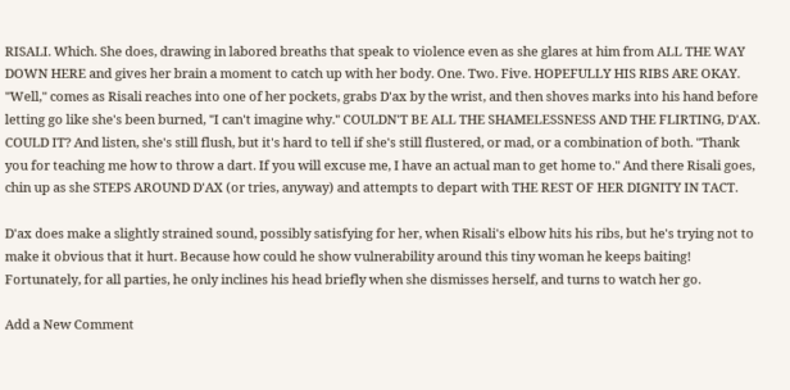RISALI. Which. She does, drawing in labored breaths that speak to violence even as she glares at him from ALL THE WAY DOWN HERE and gives her brain a moment to catch up with her body. One. Two. Five. HOPEFULLY HIS RIBS ARE OKAY. "Well," comes as Risali reaches into one of her pockets, grabs D'ax by the wrist, and then shoves marks into his hand before letting go like she's been burned, "I can't imagine why." COULDN'T BE ALL THE SHAMELESSNESS AND THE FLIRTING, D'AX. COULD IT? And listen, she's still flush, but it's hard to tell if she's still flustered, or mad, or a combination of both. "Thank you for teaching me how to throw a dart. If you will excuse me, I have an actual man to get home to." And there Risali goes, chin up as she STEPS AROUND D'AX (or tries, anyway) and attempts to depart with THE REST OF HER DIGNITY IN TACT.

D'ax does make a slightly strained sound, possibly satisfying for her, when Risali's elbow hits his ribs, but he's trying not to make it obvious that it hurt. Because how could he show vulnerability around this tiny woman he keeps baiting! Fortunately, for all parties, he only inclines his head briefly when she dismisses herself, and turns to watch her go.

Add a New Comment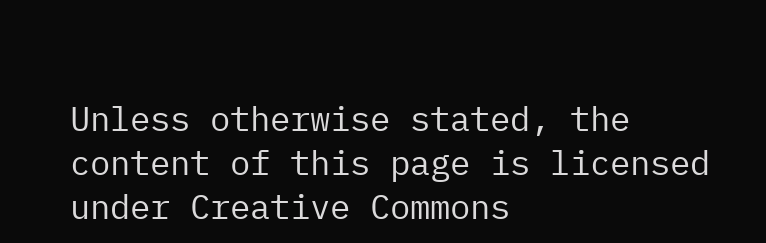Unless otherwise stated, the content of this page is licensed under Creative Commons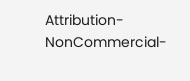Attribution-NonCommercial-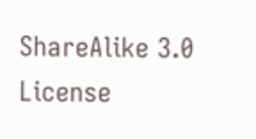ShareAlike 3.0 License